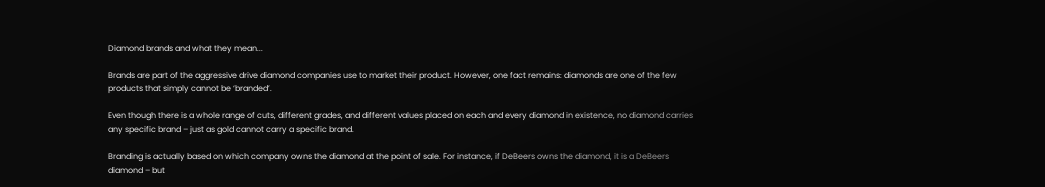Diamond brands and what they mean...

Brands are part of the aggressive drive diamond companies use to market their product. However, one fact remains: diamonds are one of the few products that simply cannot be ‘branded’.

Even though there is a whole range of cuts, different grades, and different values placed on each and every diamond in existence, no diamond carries any specific brand – just as gold cannot carry a specific brand.

Branding is actually based on which company owns the diamond at the point of sale. For instance, if DeBeers owns the diamond, it is a DeBeers diamond – but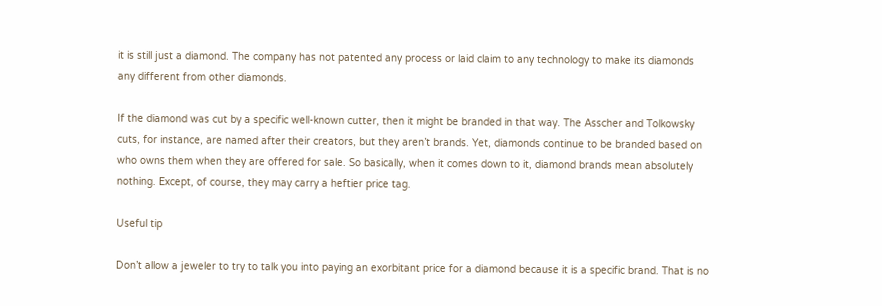it is still just a diamond. The company has not patented any process or laid claim to any technology to make its diamonds any different from other diamonds.

If the diamond was cut by a specific well-known cutter, then it might be branded in that way. The Asscher and Tolkowsky cuts, for instance, are named after their creators, but they aren’t brands. Yet, diamonds continue to be branded based on who owns them when they are offered for sale. So basically, when it comes down to it, diamond brands mean absolutely nothing. Except, of course, they may carry a heftier price tag.

Useful tip

Don’t allow a jeweler to try to talk you into paying an exorbitant price for a diamond because it is a specific brand. That is no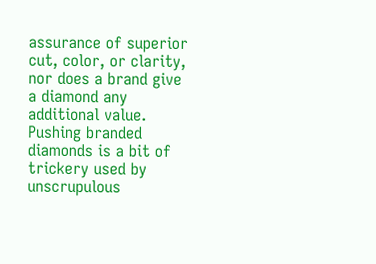assurance of superior cut, color, or clarity, nor does a brand give a diamond any additional value. Pushing branded diamonds is a bit of trickery used by unscrupulous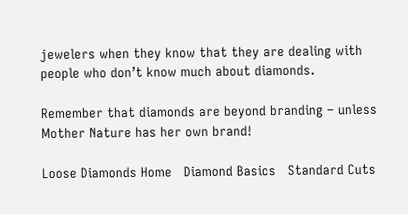jewelers when they know that they are dealing with people who don’t know much about diamonds.

Remember that diamonds are beyond branding – unless Mother Nature has her own brand!

Loose Diamonds Home   Diamond Basics   Standard Cuts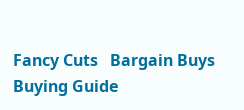Fancy Cuts   Bargain Buys   Buying Guide